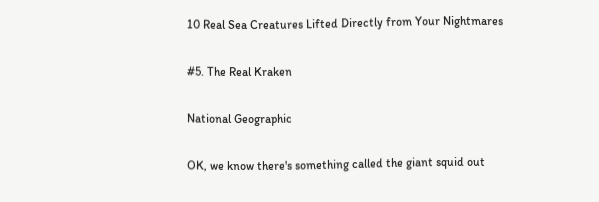10 Real Sea Creatures Lifted Directly from Your Nightmares

#5. The Real Kraken

National Geographic

OK, we know there's something called the giant squid out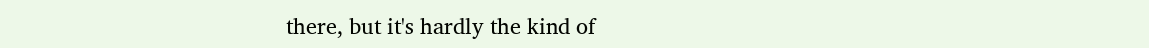there, but it's hardly the kind of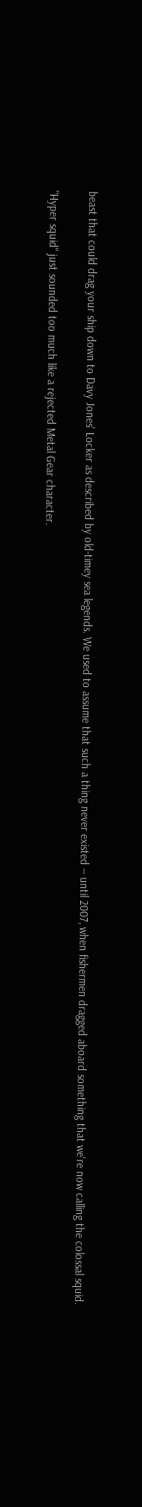beast that could drag your ship down to Davy Jones' Locker as described by old-timey sea legends. We used to assume that such a thing never existed -- until 2007, when fishermen dragged aboard something that we're now calling the colossal squid.

"Hyper squid" just sounded too much like a rejected Metal Gear character.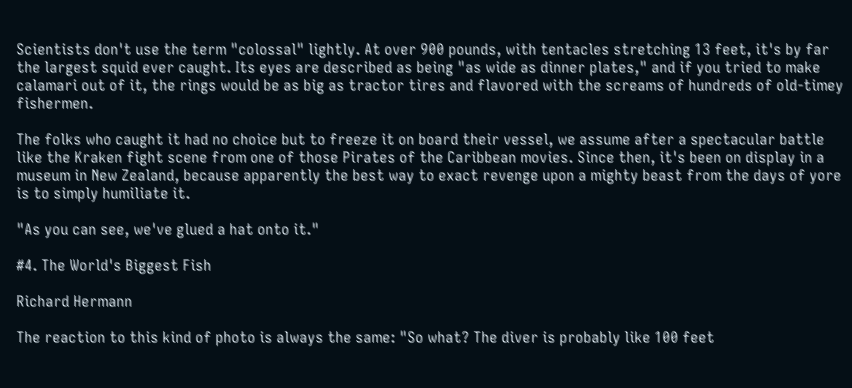Scientists don't use the term "colossal" lightly. At over 900 pounds, with tentacles stretching 13 feet, it's by far the largest squid ever caught. Its eyes are described as being "as wide as dinner plates," and if you tried to make calamari out of it, the rings would be as big as tractor tires and flavored with the screams of hundreds of old-timey fishermen.

The folks who caught it had no choice but to freeze it on board their vessel, we assume after a spectacular battle like the Kraken fight scene from one of those Pirates of the Caribbean movies. Since then, it's been on display in a museum in New Zealand, because apparently the best way to exact revenge upon a mighty beast from the days of yore is to simply humiliate it.

"As you can see, we've glued a hat onto it."

#4. The World's Biggest Fish

Richard Hermann

The reaction to this kind of photo is always the same: "So what? The diver is probably like 100 feet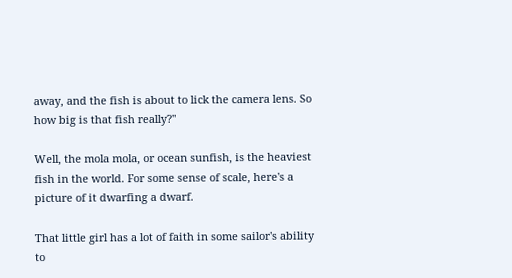away, and the fish is about to lick the camera lens. So how big is that fish really?"

Well, the mola mola, or ocean sunfish, is the heaviest fish in the world. For some sense of scale, here's a picture of it dwarfing a dwarf.

That little girl has a lot of faith in some sailor's ability to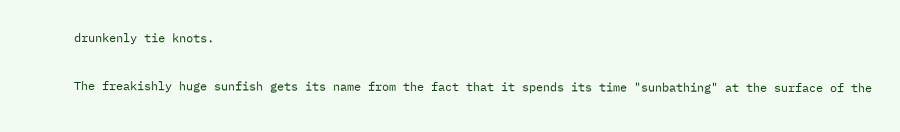drunkenly tie knots.

The freakishly huge sunfish gets its name from the fact that it spends its time "sunbathing" at the surface of the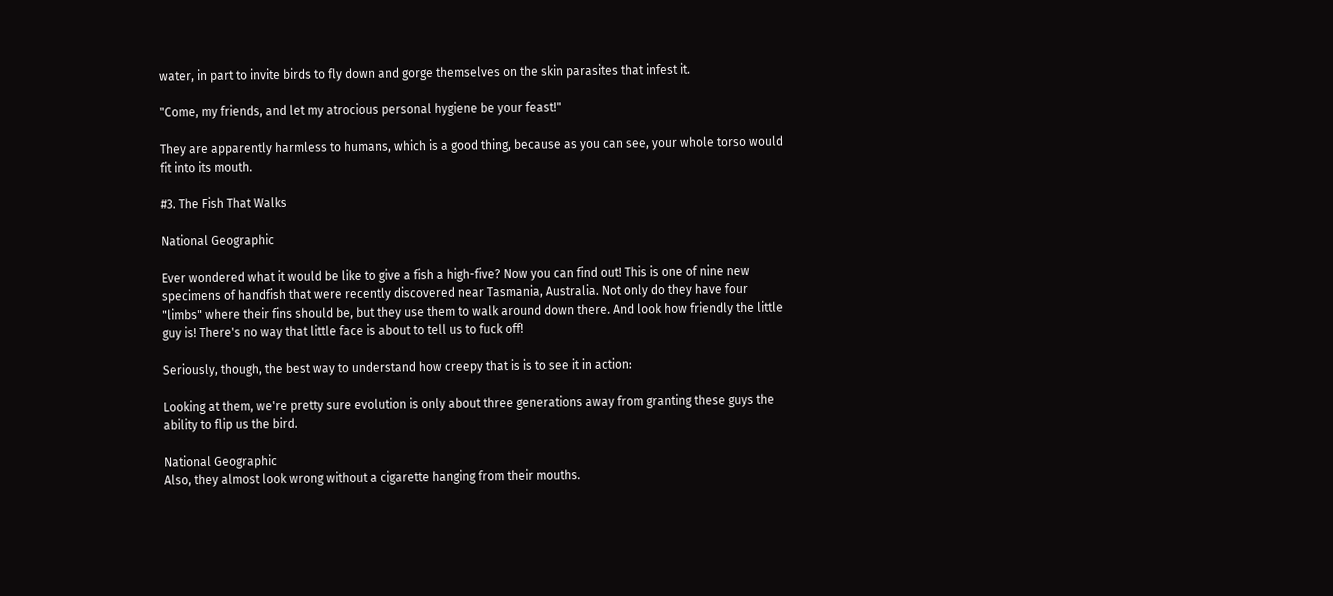water, in part to invite birds to fly down and gorge themselves on the skin parasites that infest it.

"Come, my friends, and let my atrocious personal hygiene be your feast!"

They are apparently harmless to humans, which is a good thing, because as you can see, your whole torso would fit into its mouth.

#3. The Fish That Walks

National Geographic

Ever wondered what it would be like to give a fish a high-five? Now you can find out! This is one of nine new specimens of handfish that were recently discovered near Tasmania, Australia. Not only do they have four "limbs" where their fins should be, but they use them to walk around down there. And look how friendly the little guy is! There's no way that little face is about to tell us to fuck off!

Seriously, though, the best way to understand how creepy that is is to see it in action:

Looking at them, we're pretty sure evolution is only about three generations away from granting these guys the ability to flip us the bird.

National Geographic
Also, they almost look wrong without a cigarette hanging from their mouths.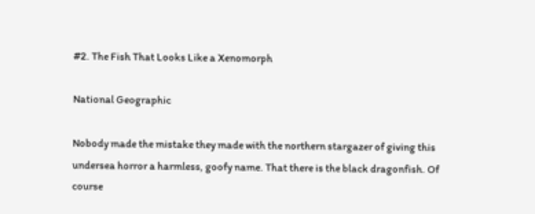#2. The Fish That Looks Like a Xenomorph

National Geographic

Nobody made the mistake they made with the northern stargazer of giving this undersea horror a harmless, goofy name. That there is the black dragonfish. Of course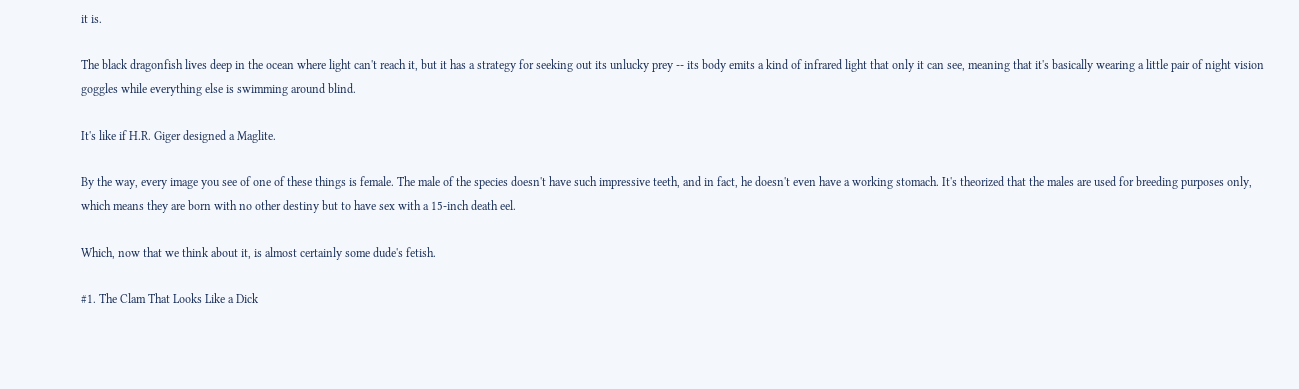it is.

The black dragonfish lives deep in the ocean where light can't reach it, but it has a strategy for seeking out its unlucky prey -- its body emits a kind of infrared light that only it can see, meaning that it's basically wearing a little pair of night vision goggles while everything else is swimming around blind.

It's like if H.R. Giger designed a Maglite.

By the way, every image you see of one of these things is female. The male of the species doesn't have such impressive teeth, and in fact, he doesn't even have a working stomach. It's theorized that the males are used for breeding purposes only, which means they are born with no other destiny but to have sex with a 15-inch death eel.

Which, now that we think about it, is almost certainly some dude's fetish.

#1. The Clam That Looks Like a Dick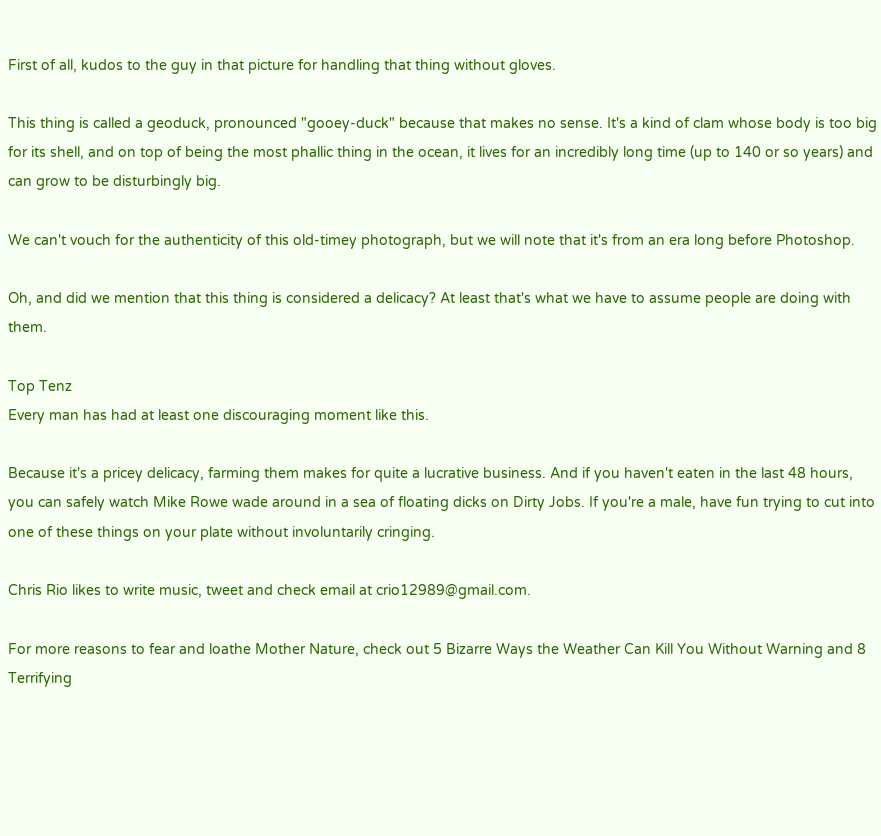First of all, kudos to the guy in that picture for handling that thing without gloves.

This thing is called a geoduck, pronounced "gooey-duck" because that makes no sense. It's a kind of clam whose body is too big for its shell, and on top of being the most phallic thing in the ocean, it lives for an incredibly long time (up to 140 or so years) and can grow to be disturbingly big.

We can't vouch for the authenticity of this old-timey photograph, but we will note that it's from an era long before Photoshop.

Oh, and did we mention that this thing is considered a delicacy? At least that's what we have to assume people are doing with them.

Top Tenz
Every man has had at least one discouraging moment like this.

Because it's a pricey delicacy, farming them makes for quite a lucrative business. And if you haven't eaten in the last 48 hours, you can safely watch Mike Rowe wade around in a sea of floating dicks on Dirty Jobs. If you're a male, have fun trying to cut into one of these things on your plate without involuntarily cringing.

Chris Rio likes to write music, tweet and check email at crio12989@gmail.com.

For more reasons to fear and loathe Mother Nature, check out 5 Bizarre Ways the Weather Can Kill You Without Warning and 8 Terrifying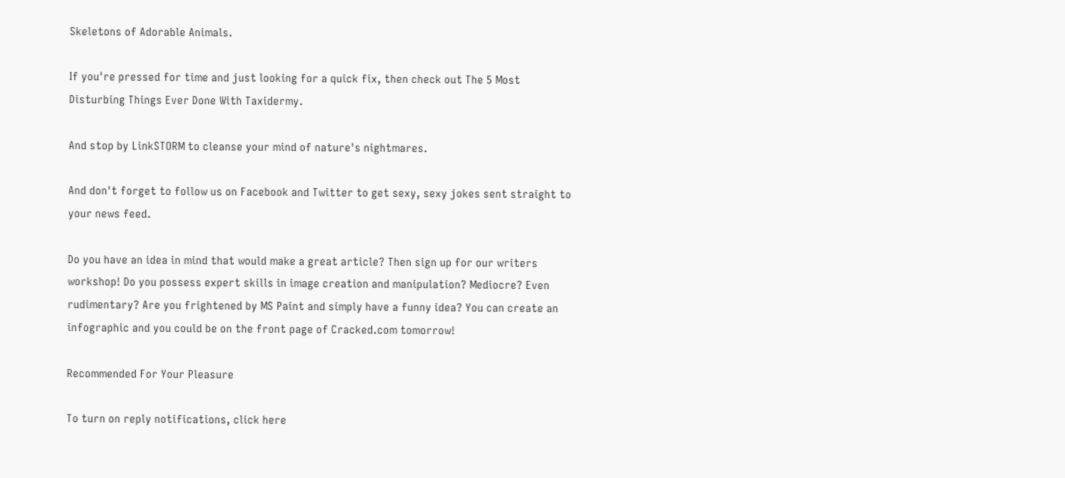Skeletons of Adorable Animals.

If you're pressed for time and just looking for a quick fix, then check out The 5 Most Disturbing Things Ever Done With Taxidermy.

And stop by LinkSTORM to cleanse your mind of nature's nightmares.

And don't forget to follow us on Facebook and Twitter to get sexy, sexy jokes sent straight to your news feed.

Do you have an idea in mind that would make a great article? Then sign up for our writers workshop! Do you possess expert skills in image creation and manipulation? Mediocre? Even rudimentary? Are you frightened by MS Paint and simply have a funny idea? You can create an infographic and you could be on the front page of Cracked.com tomorrow!

Recommended For Your Pleasure

To turn on reply notifications, click here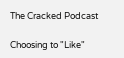The Cracked Podcast

Choosing to "Like"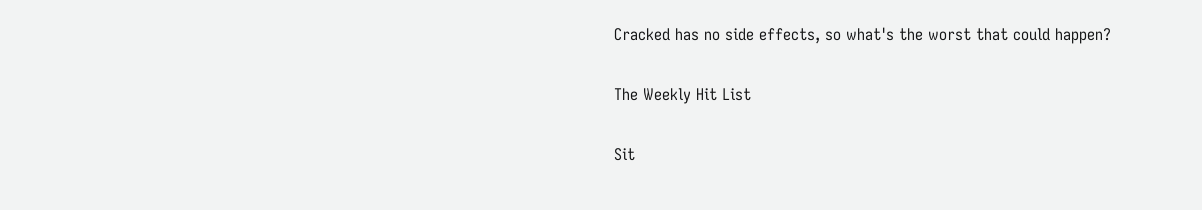Cracked has no side effects, so what's the worst that could happen?

The Weekly Hit List

Sit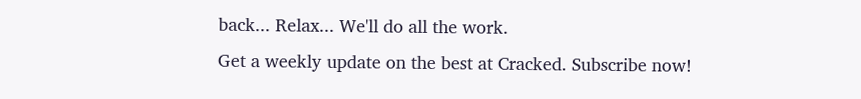back... Relax... We'll do all the work.
Get a weekly update on the best at Cracked. Subscribe now!